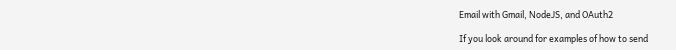Email with Gmail, NodeJS, and OAuth2

If you look around for examples of how to send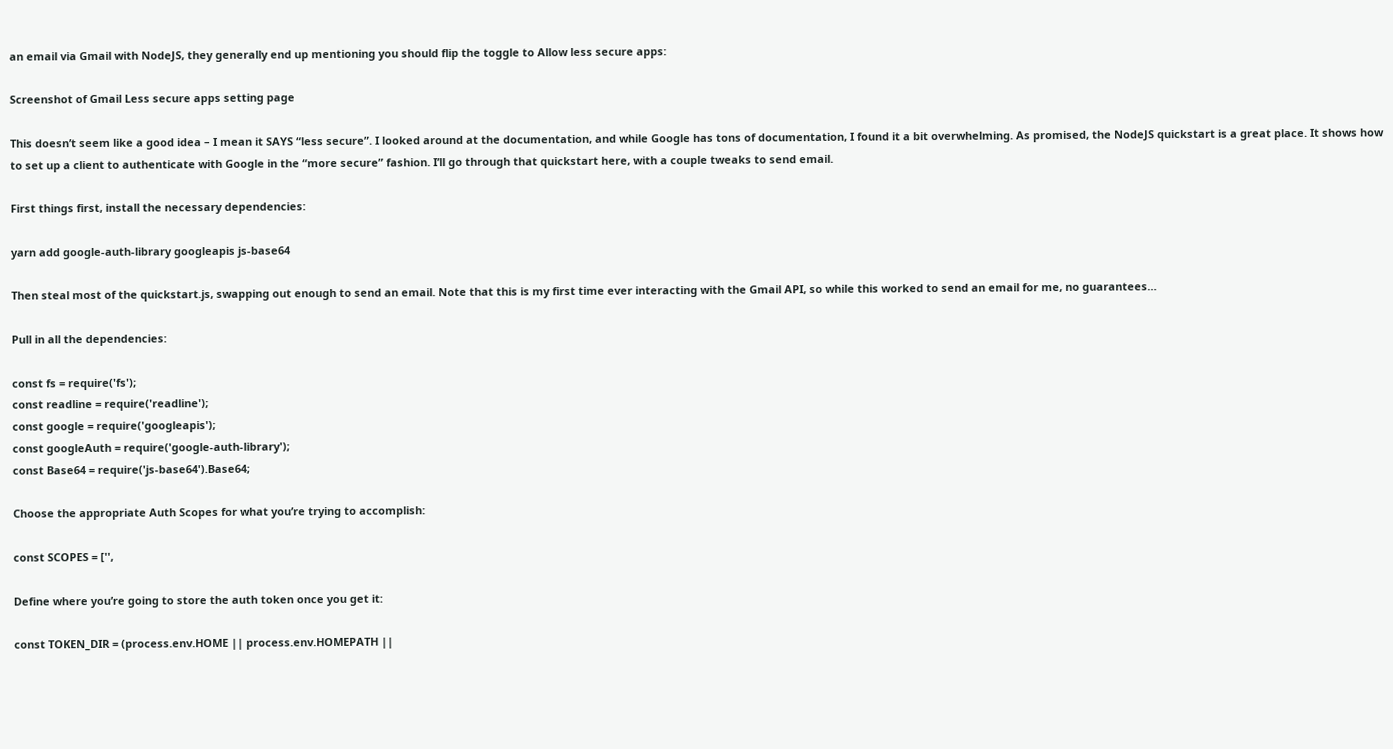an email via Gmail with NodeJS, they generally end up mentioning you should flip the toggle to Allow less secure apps:

Screenshot of Gmail Less secure apps setting page

This doesn’t seem like a good idea – I mean it SAYS “less secure”. I looked around at the documentation, and while Google has tons of documentation, I found it a bit overwhelming. As promised, the NodeJS quickstart is a great place. It shows how to set up a client to authenticate with Google in the “more secure” fashion. I’ll go through that quickstart here, with a couple tweaks to send email.

First things first, install the necessary dependencies:

yarn add google-auth-library googleapis js-base64

Then steal most of the quickstart.js, swapping out enough to send an email. Note that this is my first time ever interacting with the Gmail API, so while this worked to send an email for me, no guarantees…

Pull in all the dependencies:

const fs = require('fs');
const readline = require('readline');
const google = require('googleapis');
const googleAuth = require('google-auth-library');
const Base64 = require('js-base64').Base64;

Choose the appropriate Auth Scopes for what you’re trying to accomplish:

const SCOPES = ['',

Define where you’re going to store the auth token once you get it:

const TOKEN_DIR = (process.env.HOME || process.env.HOMEPATH ||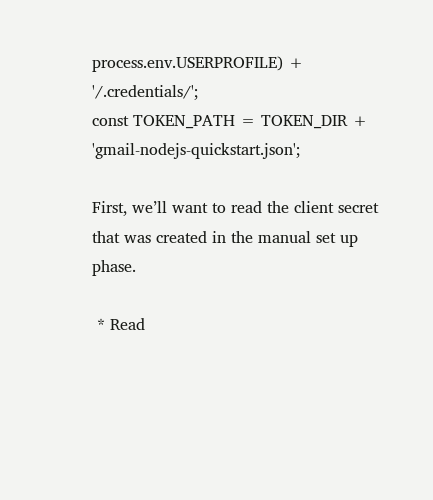process.env.USERPROFILE) + '/.credentials/';
const TOKEN_PATH = TOKEN_DIR + 'gmail-nodejs-quickstart.json';

First, we’ll want to read the client secret that was created in the manual set up phase.

 * Read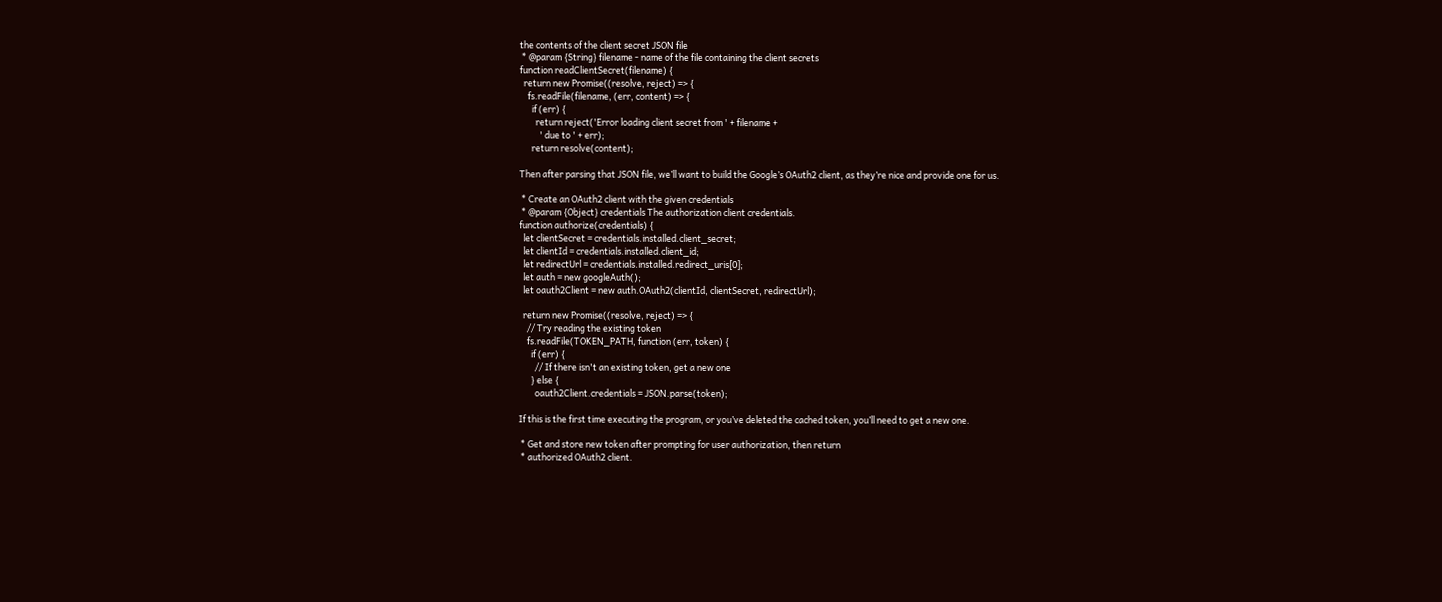the contents of the client secret JSON file
 * @param {String} filename - name of the file containing the client secrets
function readClientSecret(filename) {
  return new Promise((resolve, reject) => {
    fs.readFile(filename, (err, content) => {
      if (err) {
        return reject('Error loading client secret from ' + filename +
          ' due to ' + err);
      return resolve(content);

Then after parsing that JSON file, we’ll want to build the Google’s OAuth2 client, as they’re nice and provide one for us.

 * Create an OAuth2 client with the given credentials
 * @param {Object} credentials The authorization client credentials.
function authorize(credentials) {
  let clientSecret = credentials.installed.client_secret;
  let clientId = credentials.installed.client_id;
  let redirectUrl = credentials.installed.redirect_uris[0];
  let auth = new googleAuth();
  let oauth2Client = new auth.OAuth2(clientId, clientSecret, redirectUrl);

  return new Promise((resolve, reject) => {
    // Try reading the existing token
    fs.readFile(TOKEN_PATH, function (err, token) {
      if (err) {
        // If there isn't an existing token, get a new one
      } else {
        oauth2Client.credentials = JSON.parse(token);

If this is the first time executing the program, or you’ve deleted the cached token, you’ll need to get a new one.

 * Get and store new token after prompting for user authorization, then return
 * authorized OAuth2 client.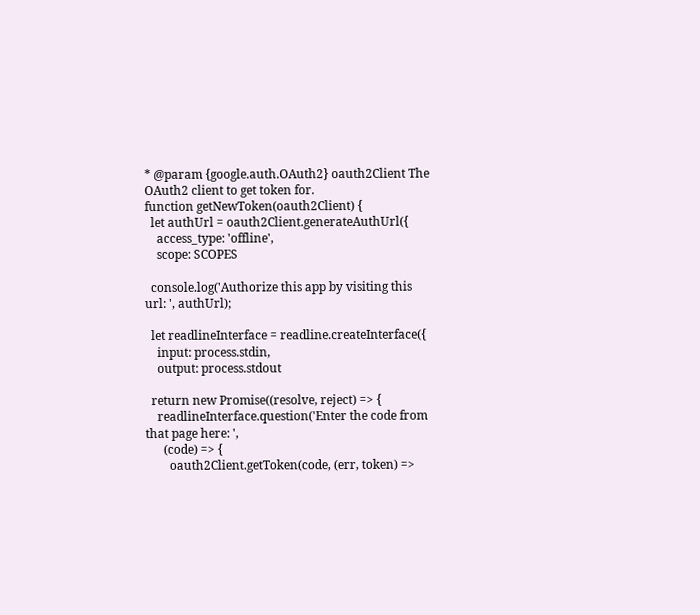* @param {google.auth.OAuth2} oauth2Client The OAuth2 client to get token for.
function getNewToken(oauth2Client) {
  let authUrl = oauth2Client.generateAuthUrl({
    access_type: 'offline',
    scope: SCOPES

  console.log('Authorize this app by visiting this url: ', authUrl);

  let readlineInterface = readline.createInterface({
    input: process.stdin,
    output: process.stdout

  return new Promise((resolve, reject) => {
    readlineInterface.question('Enter the code from that page here: ',
      (code) => {
        oauth2Client.getToken(code, (err, token) =>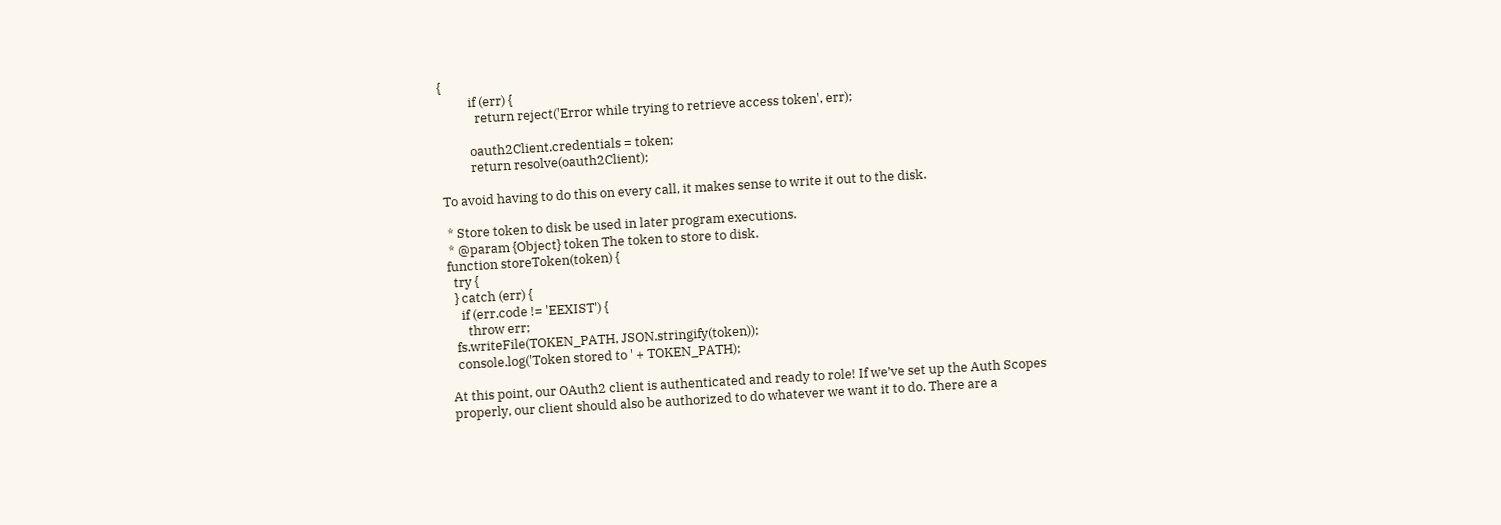{
          if (err) {
            return reject('Error while trying to retrieve access token', err);

          oauth2Client.credentials = token;
          return resolve(oauth2Client);

To avoid having to do this on every call, it makes sense to write it out to the disk.

 * Store token to disk be used in later program executions.
 * @param {Object} token The token to store to disk.
function storeToken(token) {
  try {
  } catch (err) {
    if (err.code != 'EEXIST') {
      throw err;
  fs.writeFile(TOKEN_PATH, JSON.stringify(token));
  console.log('Token stored to ' + TOKEN_PATH);

At this point, our OAuth2 client is authenticated and ready to role! If we’ve set up the Auth Scopes properly, our client should also be authorized to do whatever we want it to do. There are a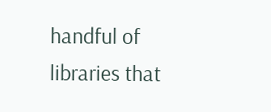handful of libraries that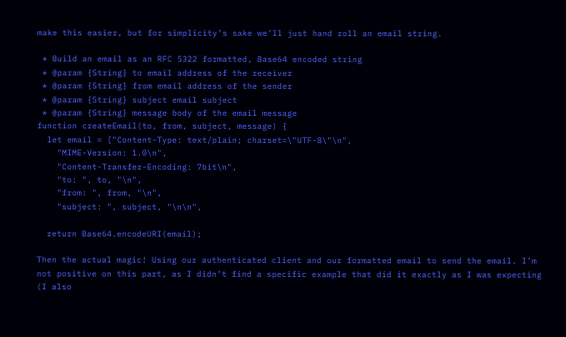make this easier, but for simplicity’s sake we’ll just hand roll an email string.

 * Build an email as an RFC 5322 formatted, Base64 encoded string
 * @param {String} to email address of the receiver
 * @param {String} from email address of the sender
 * @param {String} subject email subject
 * @param {String} message body of the email message
function createEmail(to, from, subject, message) {
  let email = ["Content-Type: text/plain; charset=\"UTF-8\"\n",
    "MIME-Version: 1.0\n",
    "Content-Transfer-Encoding: 7bit\n",
    "to: ", to, "\n",
    "from: ", from, "\n",
    "subject: ", subject, "\n\n",

  return Base64.encodeURI(email);

Then the actual magic! Using our authenticated client and our formatted email to send the email. I’m not positive on this part, as I didn’t find a specific example that did it exactly as I was expecting (I also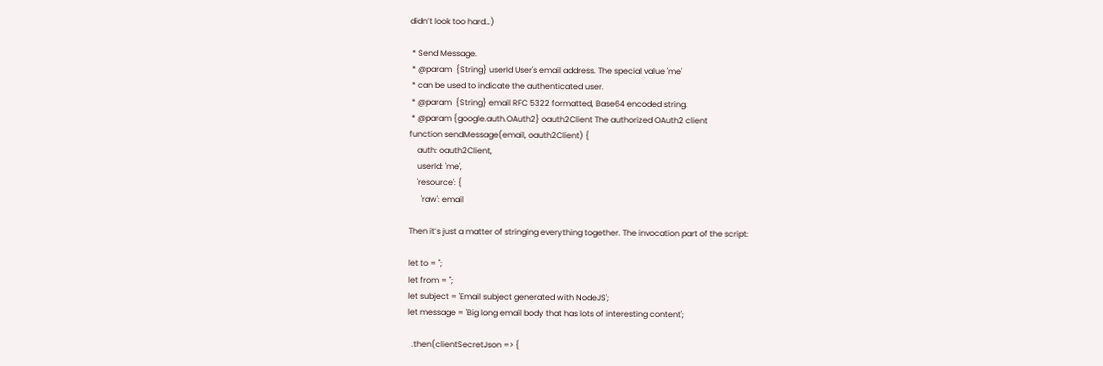didn’t look too hard…)

 * Send Message.
 * @param  {String} userId User's email address. The special value 'me'
 * can be used to indicate the authenticated user.
 * @param  {String} email RFC 5322 formatted, Base64 encoded string.
 * @param {google.auth.OAuth2} oauth2Client The authorized OAuth2 client
function sendMessage(email, oauth2Client) {
    auth: oauth2Client,
    userId: 'me',
    'resource': {
      'raw': email

Then it’s just a matter of stringing everything together. The invocation part of the script:

let to = '';
let from = '';
let subject = 'Email subject generated with NodeJS';
let message = 'Big long email body that has lots of interesting content';

  .then(clientSecretJson => {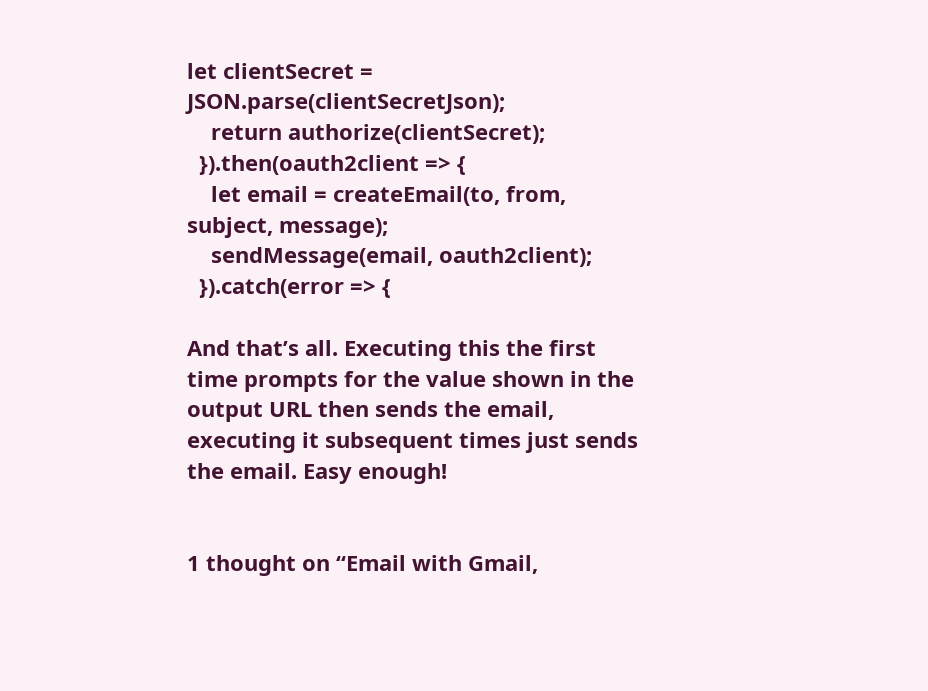let clientSecret = JSON.parse(clientSecretJson);
    return authorize(clientSecret);
  }).then(oauth2client => {
    let email = createEmail(to, from, subject, message);
    sendMessage(email, oauth2client);
  }).catch(error => {

And that’s all. Executing this the first time prompts for the value shown in the output URL then sends the email, executing it subsequent times just sends the email. Easy enough!


1 thought on “Email with Gmail,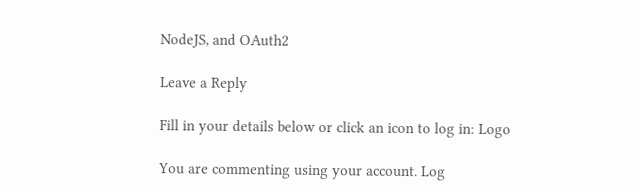NodeJS, and OAuth2

Leave a Reply

Fill in your details below or click an icon to log in: Logo

You are commenting using your account. Log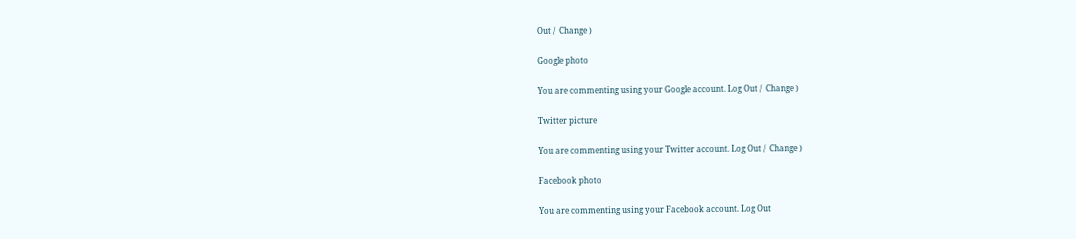Out /  Change )

Google photo

You are commenting using your Google account. Log Out /  Change )

Twitter picture

You are commenting using your Twitter account. Log Out /  Change )

Facebook photo

You are commenting using your Facebook account. Log Out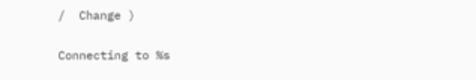/  Change )

Connecting to %s